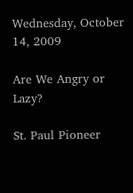Wednesday, October 14, 2009

Are We Angry or Lazy?

St. Paul Pioneer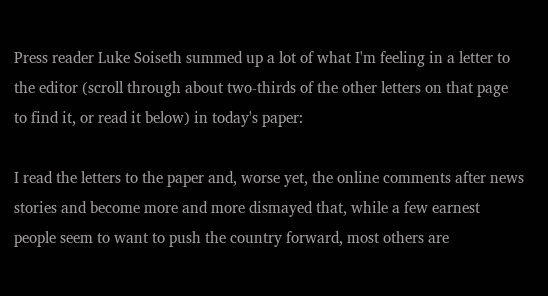Press reader Luke Soiseth summed up a lot of what I'm feeling in a letter to the editor (scroll through about two-thirds of the other letters on that page to find it, or read it below) in today's paper:

I read the letters to the paper and, worse yet, the online comments after news stories and become more and more dismayed that, while a few earnest people seem to want to push the country forward, most others are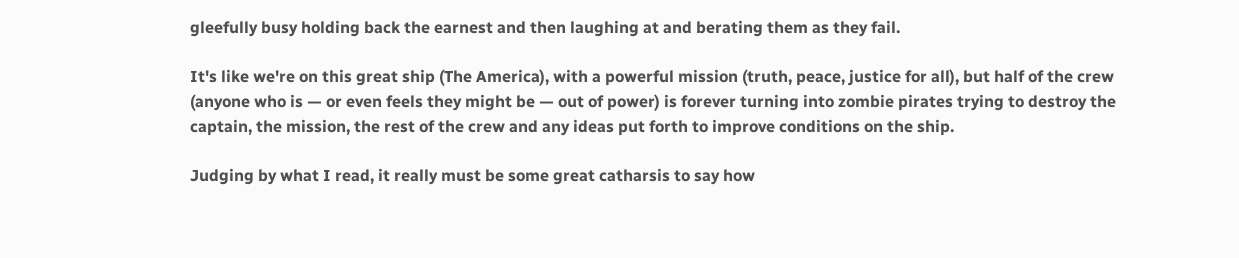gleefully busy holding back the earnest and then laughing at and berating them as they fail.

It's like we're on this great ship (The America), with a powerful mission (truth, peace, justice for all), but half of the crew (anyone who is — or even feels they might be — out of power) is forever turning into zombie pirates trying to destroy the captain, the mission, the rest of the crew and any ideas put forth to improve conditions on the ship.

Judging by what I read, it really must be some great catharsis to say how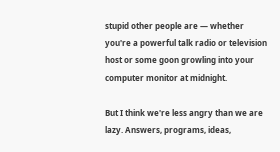stupid other people are — whether you're a powerful talk radio or television host or some goon growling into your computer monitor at midnight.

But I think we're less angry than we are lazy. Answers, programs, ideas,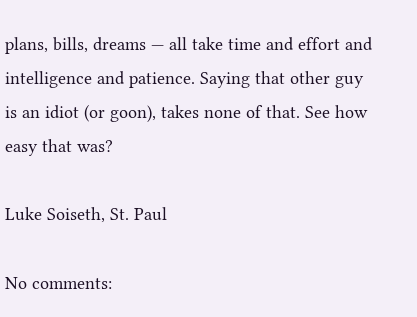plans, bills, dreams — all take time and effort and intelligence and patience. Saying that other guy is an idiot (or goon), takes none of that. See how easy that was?

Luke Soiseth, St. Paul

No comments: